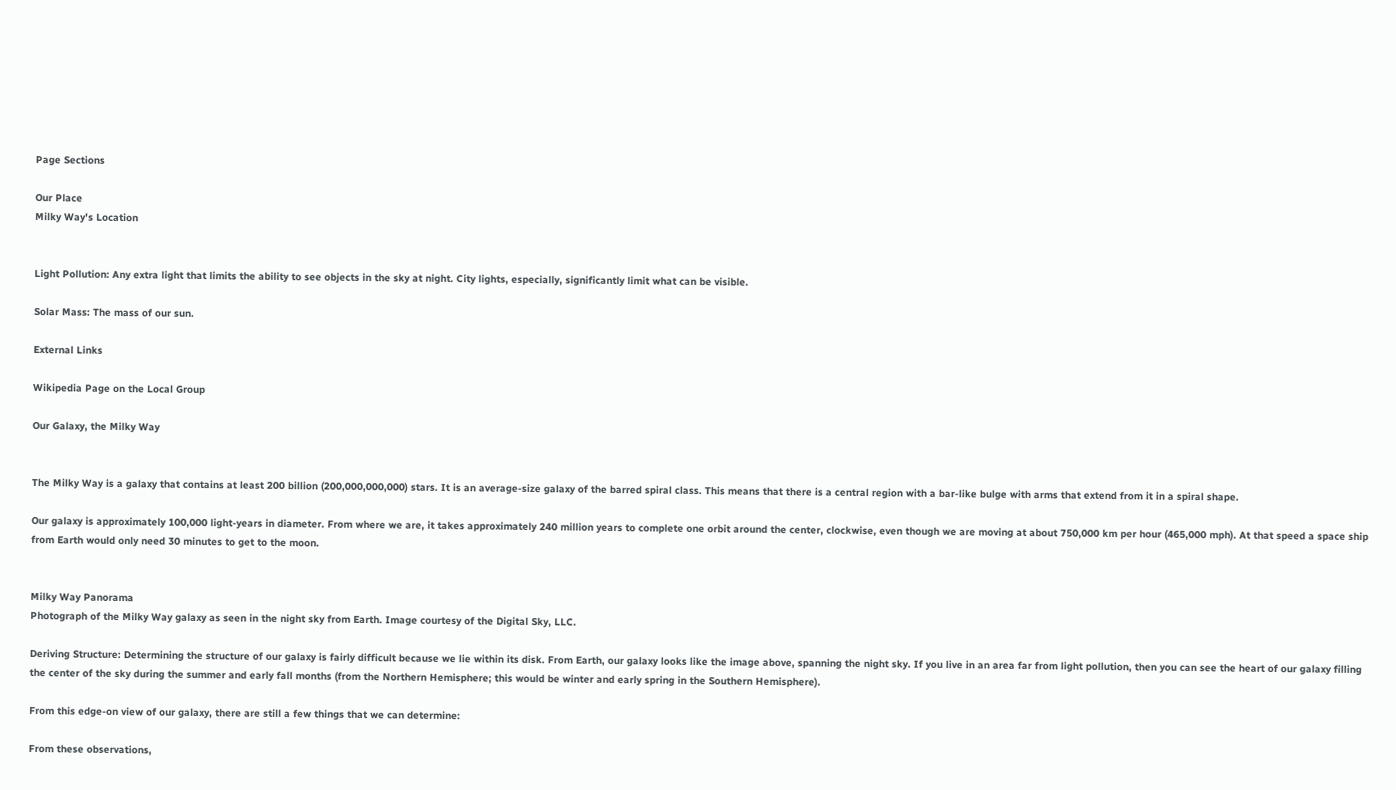Page Sections

Our Place
Milky Way's Location


Light Pollution: Any extra light that limits the ability to see objects in the sky at night. City lights, especially, significantly limit what can be visible.

Solar Mass: The mass of our sun.

External Links

Wikipedia Page on the Local Group

Our Galaxy, the Milky Way


The Milky Way is a galaxy that contains at least 200 billion (200,000,000,000) stars. It is an average-size galaxy of the barred spiral class. This means that there is a central region with a bar-like bulge with arms that extend from it in a spiral shape.

Our galaxy is approximately 100,000 light-years in diameter. From where we are, it takes approximately 240 million years to complete one orbit around the center, clockwise, even though we are moving at about 750,000 km per hour (465,000 mph). At that speed a space ship from Earth would only need 30 minutes to get to the moon.


Milky Way Panorama
Photograph of the Milky Way galaxy as seen in the night sky from Earth. Image courtesy of the Digital Sky, LLC.

Deriving Structure: Determining the structure of our galaxy is fairly difficult because we lie within its disk. From Earth, our galaxy looks like the image above, spanning the night sky. If you live in an area far from light pollution, then you can see the heart of our galaxy filling the center of the sky during the summer and early fall months (from the Northern Hemisphere; this would be winter and early spring in the Southern Hemisphere).

From this edge-on view of our galaxy, there are still a few things that we can determine:

From these observations,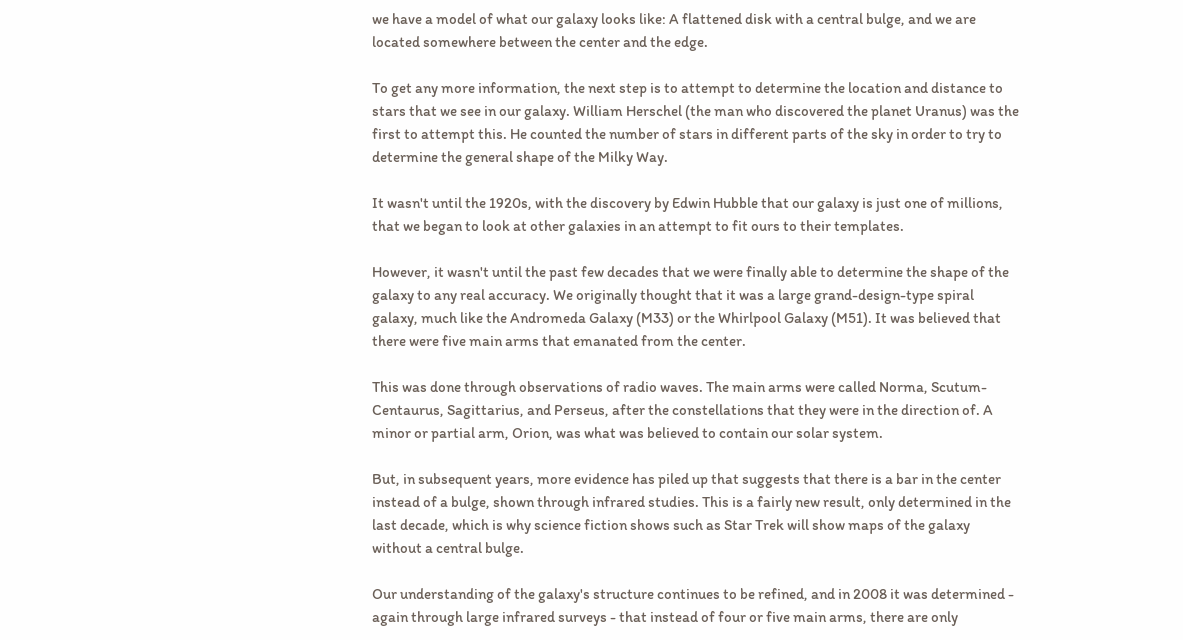we have a model of what our galaxy looks like: A flattened disk with a central bulge, and we are located somewhere between the center and the edge.

To get any more information, the next step is to attempt to determine the location and distance to stars that we see in our galaxy. William Herschel (the man who discovered the planet Uranus) was the first to attempt this. He counted the number of stars in different parts of the sky in order to try to determine the general shape of the Milky Way.

It wasn't until the 1920s, with the discovery by Edwin Hubble that our galaxy is just one of millions, that we began to look at other galaxies in an attempt to fit ours to their templates.

However, it wasn't until the past few decades that we were finally able to determine the shape of the galaxy to any real accuracy. We originally thought that it was a large grand-design-type spiral galaxy, much like the Andromeda Galaxy (M33) or the Whirlpool Galaxy (M51). It was believed that there were five main arms that emanated from the center.

This was done through observations of radio waves. The main arms were called Norma, Scutum-Centaurus, Sagittarius, and Perseus, after the constellations that they were in the direction of. A minor or partial arm, Orion, was what was believed to contain our solar system.

But, in subsequent years, more evidence has piled up that suggests that there is a bar in the center instead of a bulge, shown through infrared studies. This is a fairly new result, only determined in the last decade, which is why science fiction shows such as Star Trek will show maps of the galaxy without a central bulge.

Our understanding of the galaxy's structure continues to be refined, and in 2008 it was determined - again through large infrared surveys - that instead of four or five main arms, there are only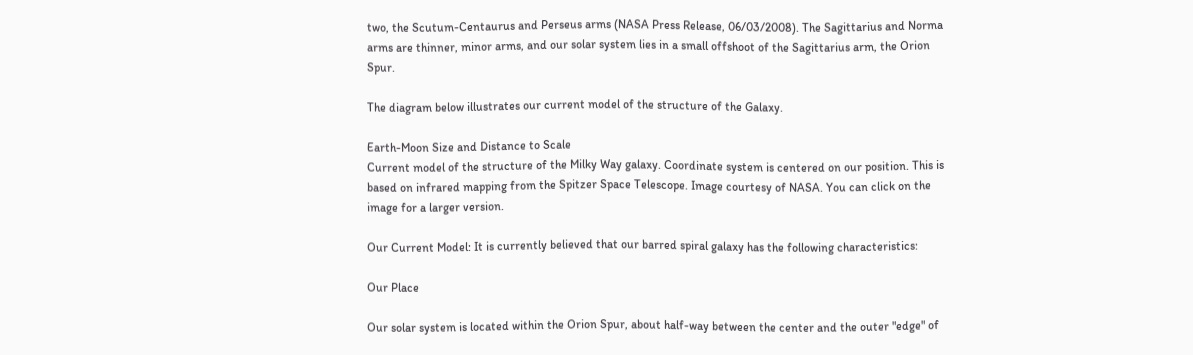two, the Scutum-Centaurus and Perseus arms (NASA Press Release, 06/03/2008). The Sagittarius and Norma arms are thinner, minor arms, and our solar system lies in a small offshoot of the Sagittarius arm, the Orion Spur.

The diagram below illustrates our current model of the structure of the Galaxy.

Earth-Moon Size and Distance to Scale
Current model of the structure of the Milky Way galaxy. Coordinate system is centered on our position. This is based on infrared mapping from the Spitzer Space Telescope. Image courtesy of NASA. You can click on the image for a larger version.

Our Current Model: It is currently believed that our barred spiral galaxy has the following characteristics:

Our Place

Our solar system is located within the Orion Spur, about half-way between the center and the outer "edge" of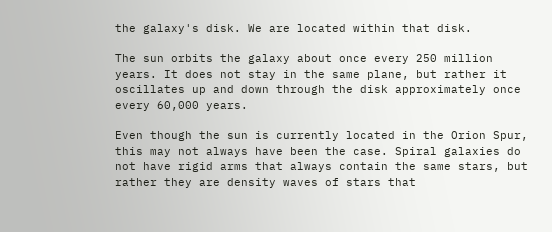the galaxy's disk. We are located within that disk.

The sun orbits the galaxy about once every 250 million years. It does not stay in the same plane, but rather it oscillates up and down through the disk approximately once every 60,000 years.

Even though the sun is currently located in the Orion Spur, this may not always have been the case. Spiral galaxies do not have rigid arms that always contain the same stars, but rather they are density waves of stars that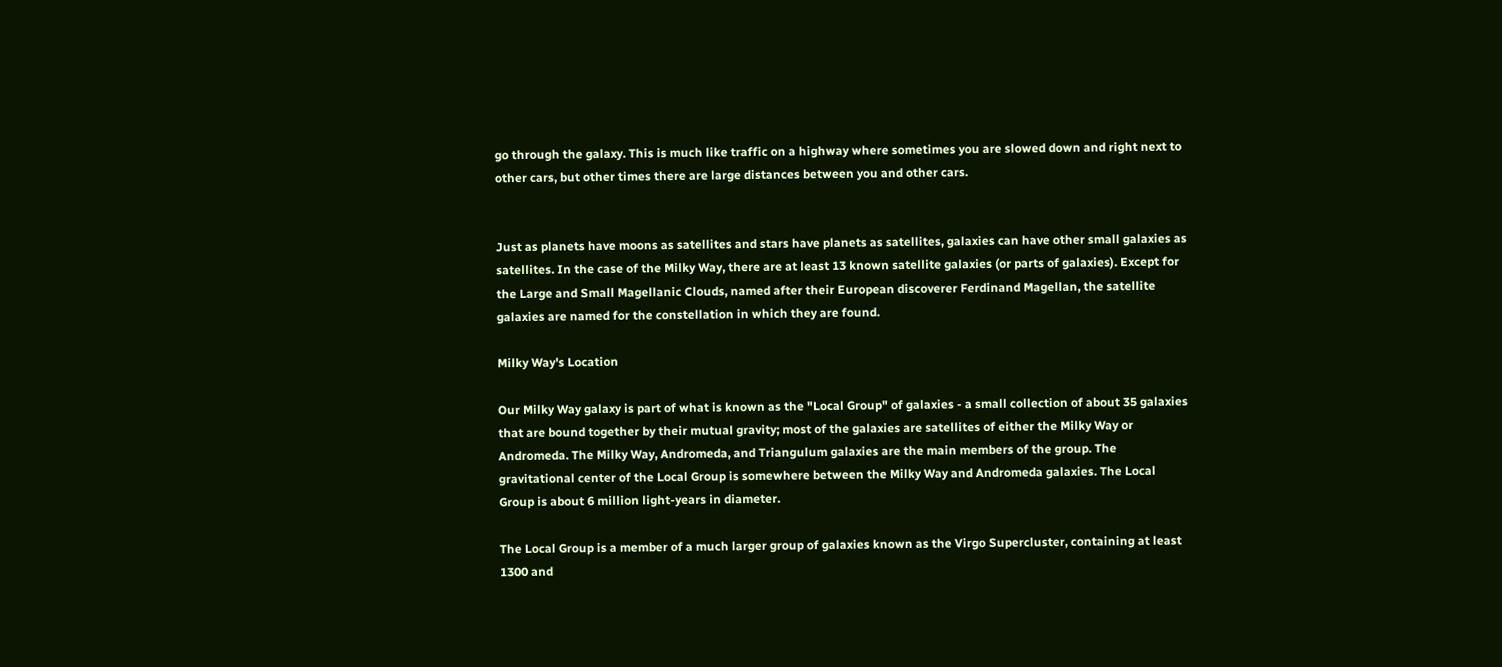go through the galaxy. This is much like traffic on a highway where sometimes you are slowed down and right next to other cars, but other times there are large distances between you and other cars.


Just as planets have moons as satellites and stars have planets as satellites, galaxies can have other small galaxies as satellites. In the case of the Milky Way, there are at least 13 known satellite galaxies (or parts of galaxies). Except for the Large and Small Magellanic Clouds, named after their European discoverer Ferdinand Magellan, the satellite galaxies are named for the constellation in which they are found.

Milky Way's Location

Our Milky Way galaxy is part of what is known as the "Local Group" of galaxies - a small collection of about 35 galaxies that are bound together by their mutual gravity; most of the galaxies are satellites of either the Milky Way or Andromeda. The Milky Way, Andromeda, and Triangulum galaxies are the main members of the group. The gravitational center of the Local Group is somewhere between the Milky Way and Andromeda galaxies. The Local Group is about 6 million light-years in diameter.

The Local Group is a member of a much larger group of galaxies known as the Virgo Supercluster, containing at least 1300 and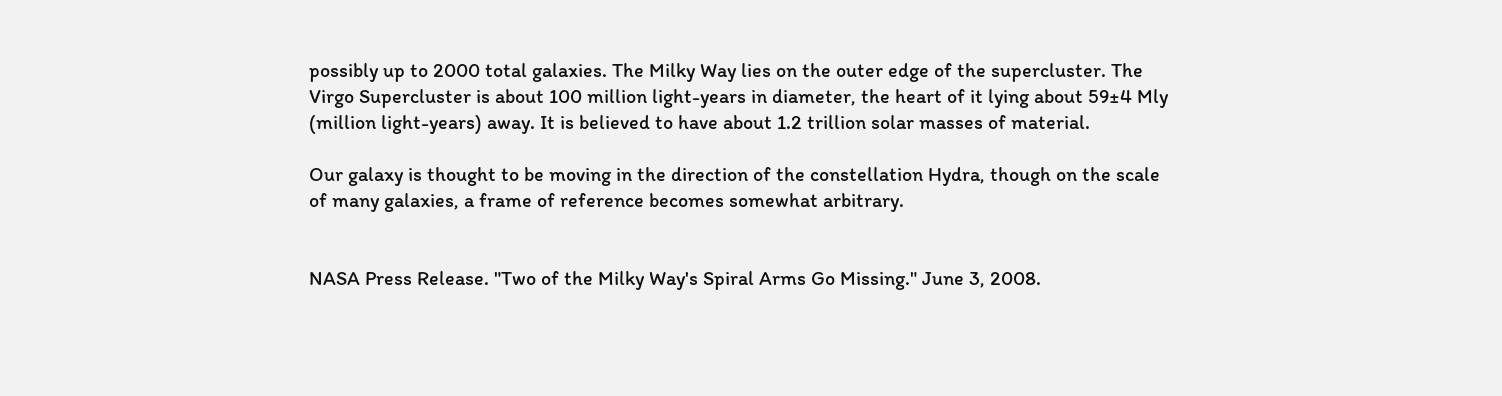possibly up to 2000 total galaxies. The Milky Way lies on the outer edge of the supercluster. The Virgo Supercluster is about 100 million light-years in diameter, the heart of it lying about 59±4 Mly (million light-years) away. It is believed to have about 1.2 trillion solar masses of material.

Our galaxy is thought to be moving in the direction of the constellation Hydra, though on the scale of many galaxies, a frame of reference becomes somewhat arbitrary.


NASA Press Release. "Two of the Milky Way's Spiral Arms Go Missing." June 3, 2008.